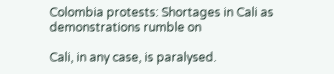Colombia protests: Shortages in Cali as demonstrations rumble on

Cali, in any case, is paralysed.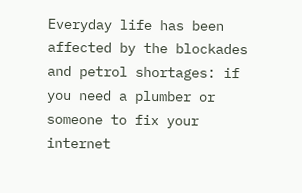Everyday life has been affected by the blockades and petrol shortages: if you need a plumber or someone to fix your internet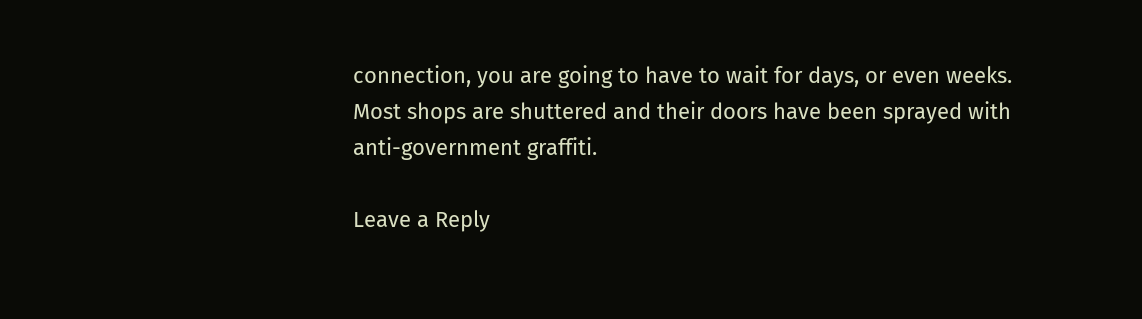connection, you are going to have to wait for days, or even weeks. Most shops are shuttered and their doors have been sprayed with anti-government graffiti.

Leave a Reply